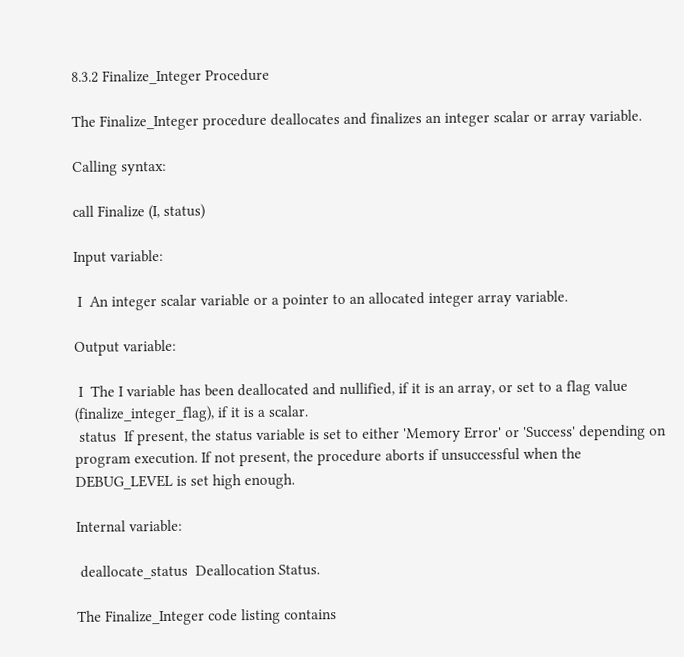8.3.2 Finalize_Integer Procedure

The Finalize_Integer procedure deallocates and finalizes an integer scalar or array variable.

Calling syntax:

call Finalize (I, status)

Input variable:

 I  An integer scalar variable or a pointer to an allocated integer array variable.

Output variable:

 I  The I variable has been deallocated and nullified, if it is an array, or set to a flag value (finalize_integer_flag), if it is a scalar.
 status  If present, the status variable is set to either 'Memory Error' or 'Success' depending on program execution. If not present, the procedure aborts if unsuccessful when the DEBUG_LEVEL is set high enough.

Internal variable:

 deallocate_status  Deallocation Status.

The Finalize_Integer code listing contains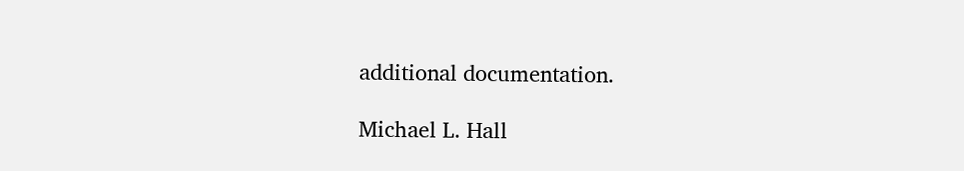additional documentation.

Michael L. Hall